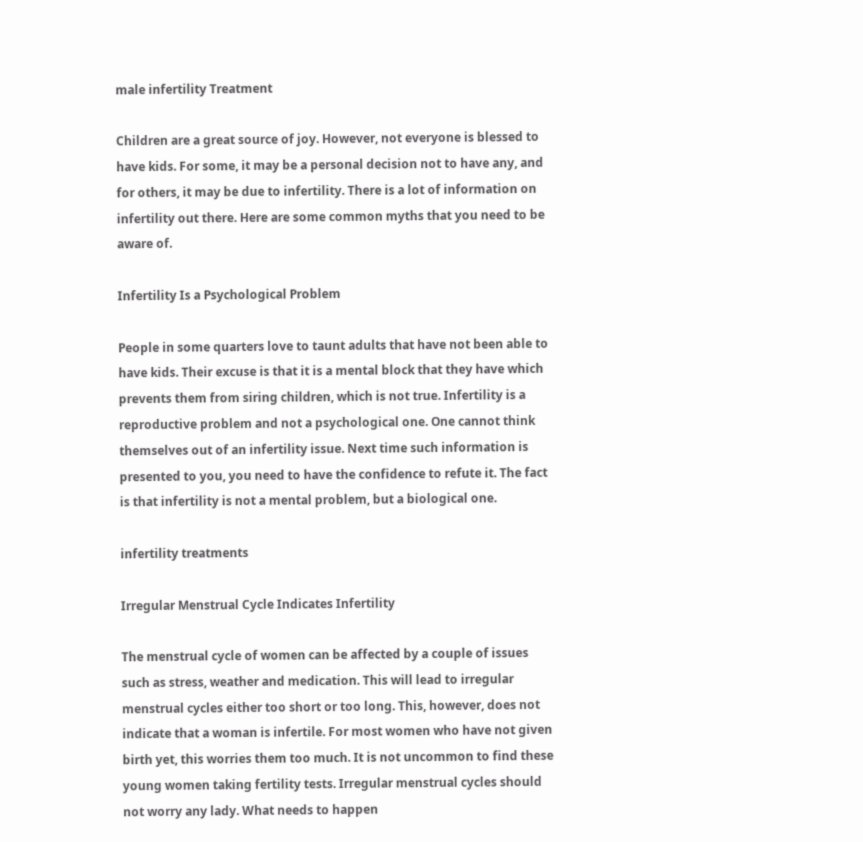male infertility Treatment

Children are a great source of joy. However, not everyone is blessed to have kids. For some, it may be a personal decision not to have any, and for others, it may be due to infertility. There is a lot of information on infertility out there. Here are some common myths that you need to be aware of.

Infertility Is a Psychological Problem

People in some quarters love to taunt adults that have not been able to have kids. Their excuse is that it is a mental block that they have which prevents them from siring children, which is not true. Infertility is a reproductive problem and not a psychological one. One cannot think themselves out of an infertility issue. Next time such information is presented to you, you need to have the confidence to refute it. The fact is that infertility is not a mental problem, but a biological one.

infertility treatments

Irregular Menstrual Cycle Indicates Infertility

The menstrual cycle of women can be affected by a couple of issues such as stress, weather and medication. This will lead to irregular menstrual cycles either too short or too long. This, however, does not indicate that a woman is infertile. For most women who have not given birth yet, this worries them too much. It is not uncommon to find these young women taking fertility tests. Irregular menstrual cycles should not worry any lady. What needs to happen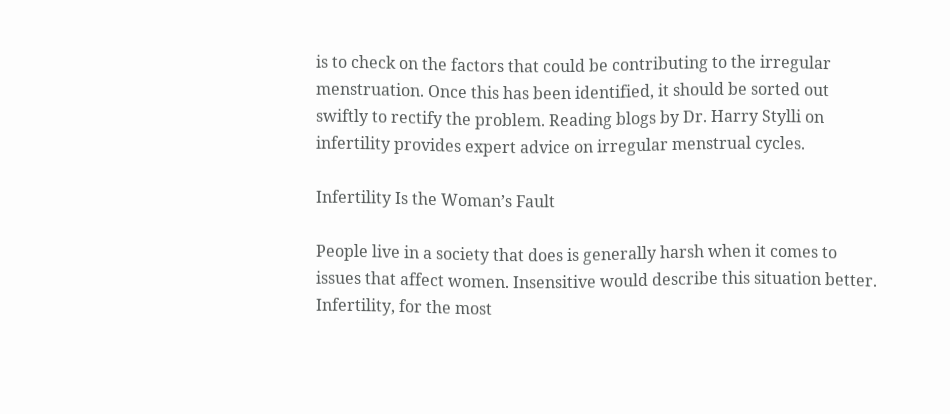is to check on the factors that could be contributing to the irregular menstruation. Once this has been identified, it should be sorted out swiftly to rectify the problem. Reading blogs by Dr. Harry Stylli on infertility provides expert advice on irregular menstrual cycles.

Infertility Is the Woman’s Fault

People live in a society that does is generally harsh when it comes to issues that affect women. Insensitive would describe this situation better. Infertility, for the most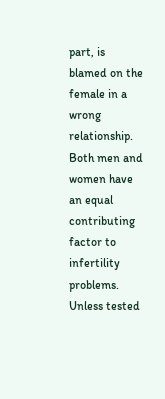part, is blamed on the female in a wrong relationship. Both men and women have an equal contributing factor to infertility problems. Unless tested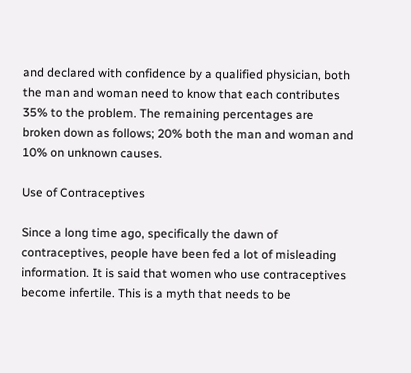and declared with confidence by a qualified physician, both the man and woman need to know that each contributes 35% to the problem. The remaining percentages are broken down as follows; 20% both the man and woman and 10% on unknown causes.

Use of Contraceptives

Since a long time ago, specifically the dawn of contraceptives, people have been fed a lot of misleading information. It is said that women who use contraceptives become infertile. This is a myth that needs to be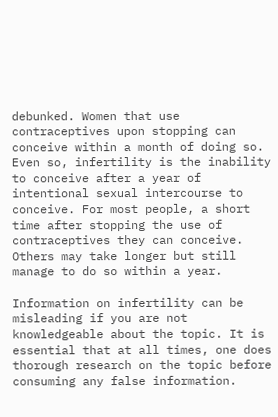debunked. Women that use contraceptives upon stopping can conceive within a month of doing so. Even so, infertility is the inability to conceive after a year of intentional sexual intercourse to conceive. For most people, a short time after stopping the use of contraceptives they can conceive. Others may take longer but still manage to do so within a year.

Information on infertility can be misleading if you are not knowledgeable about the topic. It is essential that at all times, one does thorough research on the topic before consuming any false information.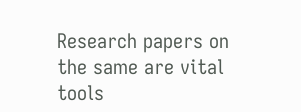Research papers on the same are vital tools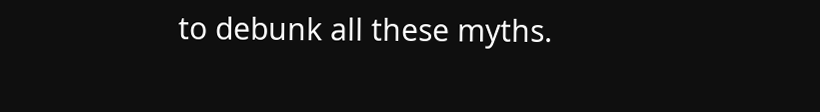to debunk all these myths.